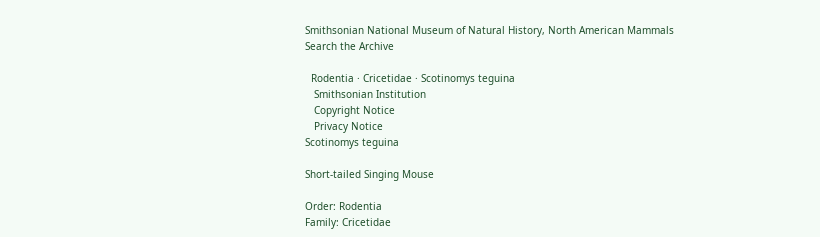Smithsonian National Museum of Natural History, North American Mammals
Search the Archive

  Rodentia · Cricetidae · Scotinomys teguina
   Smithsonian Institution
   Copyright Notice
   Privacy Notice
Scotinomys teguina

Short-tailed Singing Mouse

Order: Rodentia
Family: Cricetidae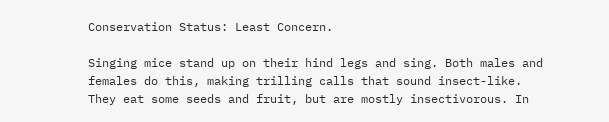Conservation Status: Least Concern.

Singing mice stand up on their hind legs and sing. Both males and females do this, making trilling calls that sound insect-like. They eat some seeds and fruit, but are mostly insectivorous. In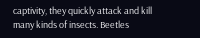captivity, they quickly attack and kill many kinds of insects. Beetles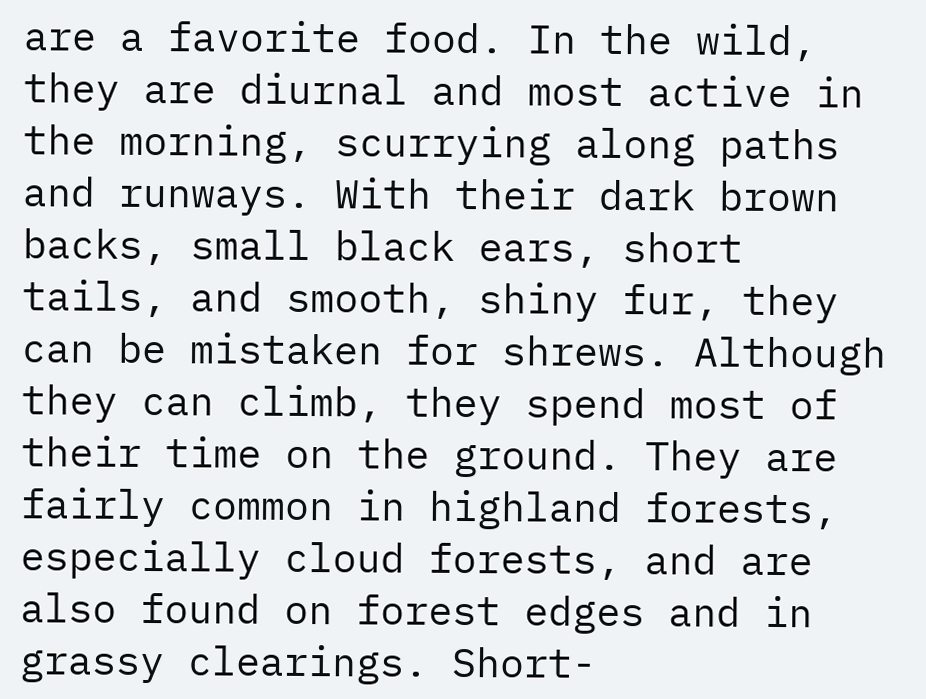are a favorite food. In the wild, they are diurnal and most active in the morning, scurrying along paths and runways. With their dark brown backs, small black ears, short tails, and smooth, shiny fur, they can be mistaken for shrews. Although they can climb, they spend most of their time on the ground. They are fairly common in highland forests, especially cloud forests, and are also found on forest edges and in grassy clearings. Short-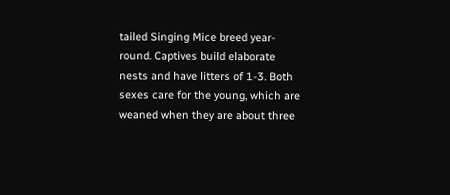tailed Singing Mice breed year-round. Captives build elaborate nests and have litters of 1-3. Both sexes care for the young, which are weaned when they are about three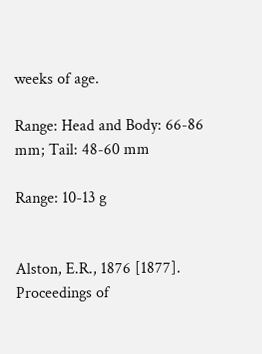weeks of age.

Range: Head and Body: 66-86 mm; Tail: 48-60 mm

Range: 10-13 g


Alston, E.R., 1876 [1877]. Proceedings of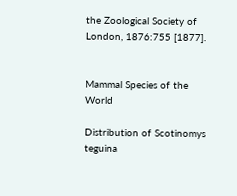the Zoological Society of London, 1876:755 [1877].


Mammal Species of the World

Distribution of Scotinomys teguina